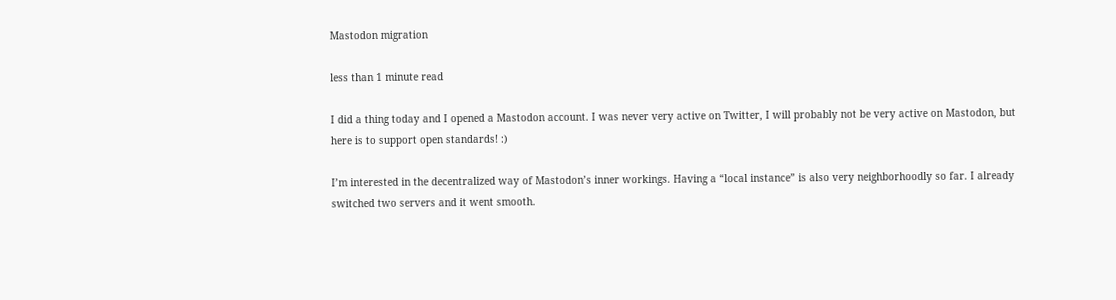Mastodon migration

less than 1 minute read

I did a thing today and I opened a Mastodon account. I was never very active on Twitter, I will probably not be very active on Mastodon, but here is to support open standards! :)

I’m interested in the decentralized way of Mastodon’s inner workings. Having a “local instance” is also very neighborhoodly so far. I already switched two servers and it went smooth.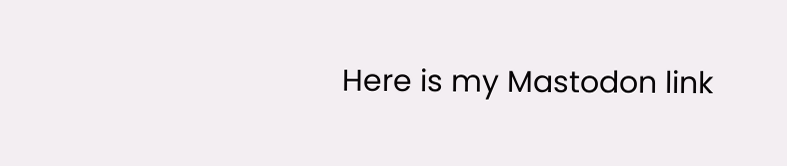Here is my Mastodon link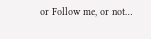or Follow me, or not…